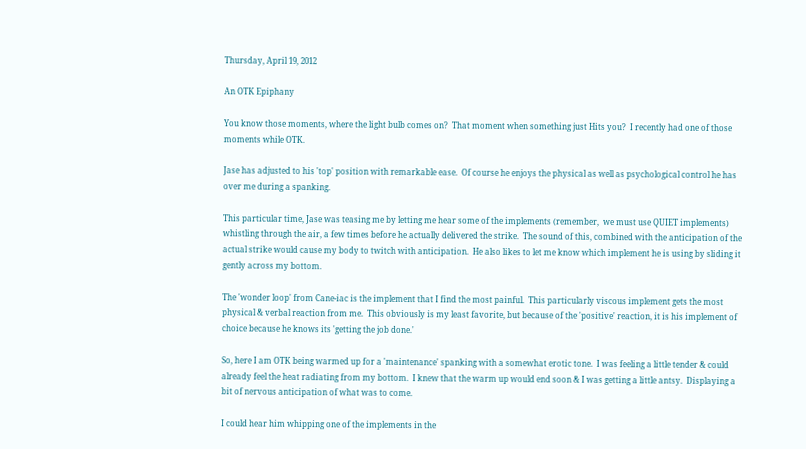Thursday, April 19, 2012

An OTK Epiphany

You know those moments, where the light bulb comes on?  That moment when something just Hits you?  I recently had one of those moments while OTK.

Jase has adjusted to his 'top' position with remarkable ease.  Of course he enjoys the physical as well as psychological control he has over me during a spanking.

This particular time, Jase was teasing me by letting me hear some of the implements (remember,  we must use QUIET implements) whistling through the air, a few times before he actually delivered the strike.  The sound of this, combined with the anticipation of the actual strike would cause my body to twitch with anticipation.  He also likes to let me know which implement he is using by sliding it gently across my bottom.

The 'wonder loop' from Cane-iac is the implement that I find the most painful.  This particularly viscous implement gets the most physical & verbal reaction from me.  This obviously is my least favorite, but because of the 'positive' reaction, it is his implement of choice because he knows its 'getting the job done.'

So, here I am OTK being warmed up for a 'maintenance' spanking with a somewhat erotic tone.  I was feeling a little tender & could already feel the heat radiating from my bottom.  I knew that the warm up would end soon & I was getting a little antsy.  Displaying a bit of nervous anticipation of what was to come.

I could hear him whipping one of the implements in the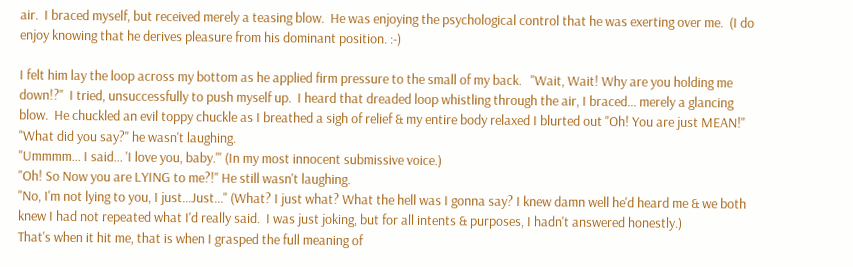air.  I braced myself, but received merely a teasing blow.  He was enjoying the psychological control that he was exerting over me.  (I do enjoy knowing that he derives pleasure from his dominant position. :-)

I felt him lay the loop across my bottom as he applied firm pressure to the small of my back.   "Wait, Wait! Why are you holding me down!?"  I tried, unsuccessfully to push myself up.  I heard that dreaded loop whistling through the air, I braced... merely a glancing blow.  He chuckled an evil toppy chuckle as I breathed a sigh of relief & my entire body relaxed I blurted out "Oh! You are just MEAN!"
"What did you say?" he wasn't laughing.
"Ummmm... I said... 'I love you, baby.'" (In my most innocent submissive voice.)
"Oh! So Now you are LYING to me?!" He still wasn't laughing.
"No, I'm not lying to you, I just...Just..." (What? I just what? What the hell was I gonna say? I knew damn well he'd heard me & we both knew I had not repeated what I'd really said.  I was just joking, but for all intents & purposes, I hadn't answered honestly.)
That's when it hit me, that is when I grasped the full meaning of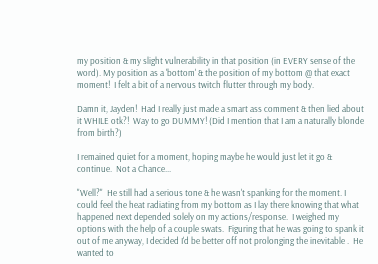my position & my slight vulnerability in that position (in EVERY sense of the word). My position as a 'bottom' & the position of my bottom @ that exact moment!  I felt a bit of a nervous twitch flutter through my body.

Damn it, Jayden!  Had I really just made a smart ass comment & then lied about it WHILE otk?!  Way to go DUMMY! (Did I mention that I am a naturally blonde from birth?)

I remained quiet for a moment, hoping maybe he would just let it go & continue.  Not a Chance...

"Well?"  He still had a serious tone & he wasn't spanking for the moment. I could feel the heat radiating from my bottom as I lay there knowing that what happened next depended solely on my actions/response.  I weighed my options with the help of a couple swats.  Figuring that he was going to spank it out of me anyway, I decided I'd be better off not prolonging the inevitable .  He wanted to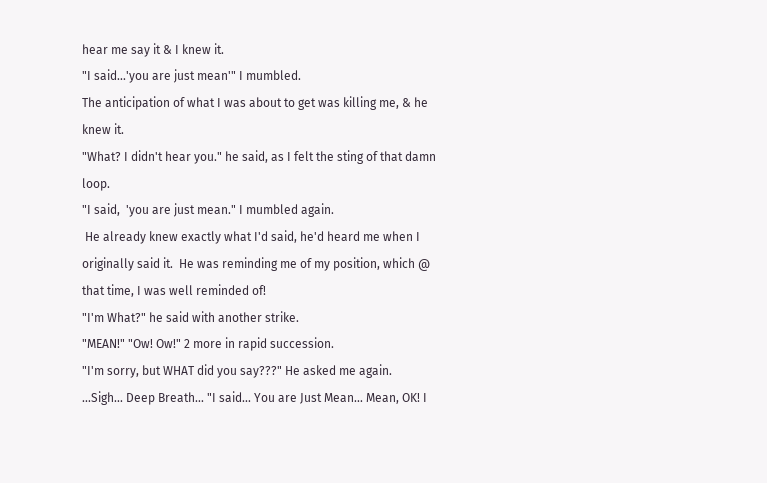hear me say it & I knew it.
"I said...'you are just mean'" I mumbled.
The anticipation of what I was about to get was killing me, & he knew it.
"What? I didn't hear you." he said, as I felt the sting of that damn loop.
"I said,  'you are just mean." I mumbled again.
 He already knew exactly what I'd said, he'd heard me when I originally said it.  He was reminding me of my position, which @ that time, I was well reminded of!
"I'm What?" he said with another strike.
"MEAN!" "Ow! Ow!" 2 more in rapid succession.
"I'm sorry, but WHAT did you say???" He asked me again.
...Sigh... Deep Breath... "I said... You are Just Mean... Mean, OK! I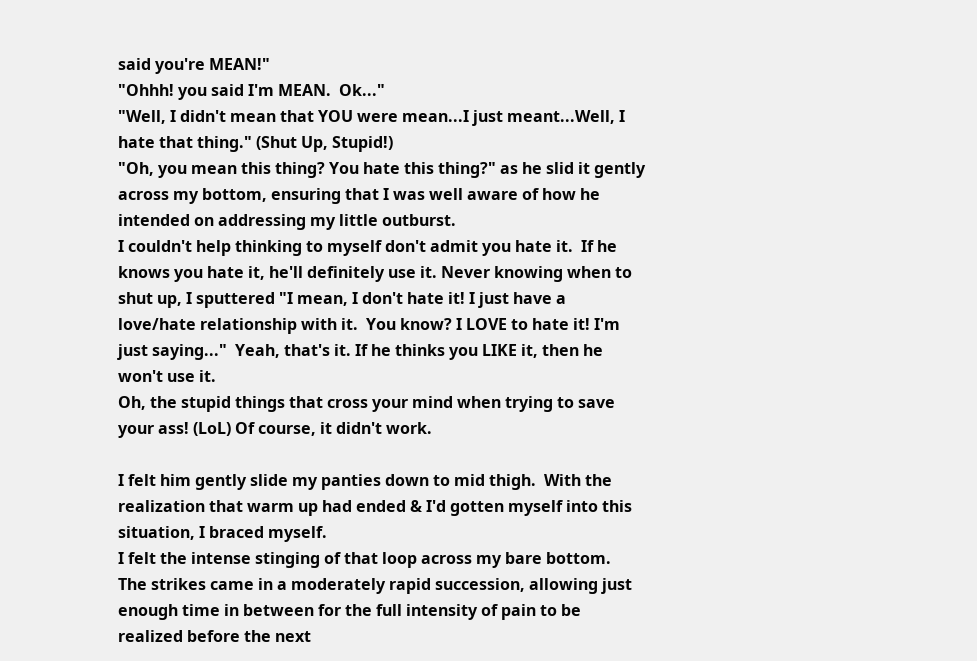said you're MEAN!"
"Ohhh! you said I'm MEAN.  Ok..."
"Well, I didn't mean that YOU were mean...I just meant...Well, I hate that thing." (Shut Up, Stupid!)
"Oh, you mean this thing? You hate this thing?" as he slid it gently across my bottom, ensuring that I was well aware of how he intended on addressing my little outburst.
I couldn't help thinking to myself don't admit you hate it.  If he knows you hate it, he'll definitely use it. Never knowing when to shut up, I sputtered "I mean, I don't hate it! I just have a love/hate relationship with it.  You know? I LOVE to hate it! I'm just saying..."  Yeah, that's it. If he thinks you LIKE it, then he won't use it.
Oh, the stupid things that cross your mind when trying to save your ass! (LoL) Of course, it didn't work.

I felt him gently slide my panties down to mid thigh.  With the realization that warm up had ended & I'd gotten myself into this situation, I braced myself.
I felt the intense stinging of that loop across my bare bottom.  The strikes came in a moderately rapid succession, allowing just enough time in between for the full intensity of pain to be realized before the next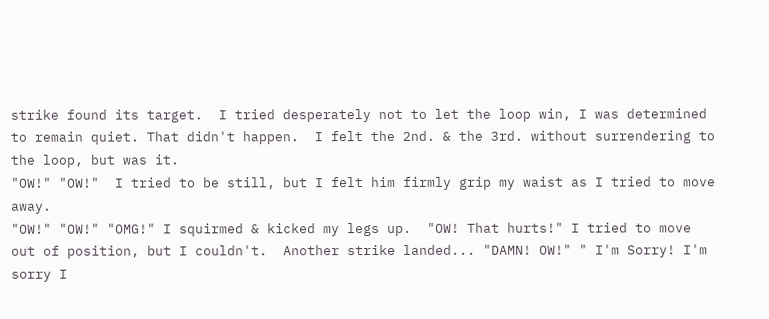strike found its target.  I tried desperately not to let the loop win, I was determined to remain quiet. That didn't happen.  I felt the 2nd. & the 3rd. without surrendering to the loop, but was it.
"OW!" "OW!"  I tried to be still, but I felt him firmly grip my waist as I tried to move away.
"OW!" "OW!" "OMG!" I squirmed & kicked my legs up.  "OW! That hurts!" I tried to move out of position, but I couldn't.  Another strike landed... "DAMN! OW!" " I'm Sorry! I'm sorry I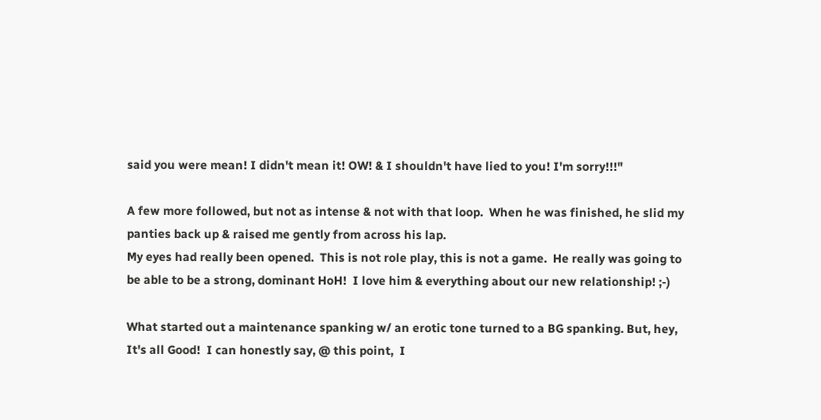said you were mean! I didn't mean it! OW! & I shouldn't have lied to you! I'm sorry!!!"

A few more followed, but not as intense & not with that loop.  When he was finished, he slid my panties back up & raised me gently from across his lap.
My eyes had really been opened.  This is not role play, this is not a game.  He really was going to be able to be a strong, dominant HoH!  I love him & everything about our new relationship! ;-)

What started out a maintenance spanking w/ an erotic tone turned to a BG spanking. But, hey, It's all Good!  I can honestly say, @ this point,  I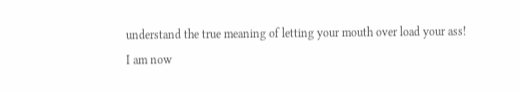understand the true meaning of letting your mouth over load your ass!
I am now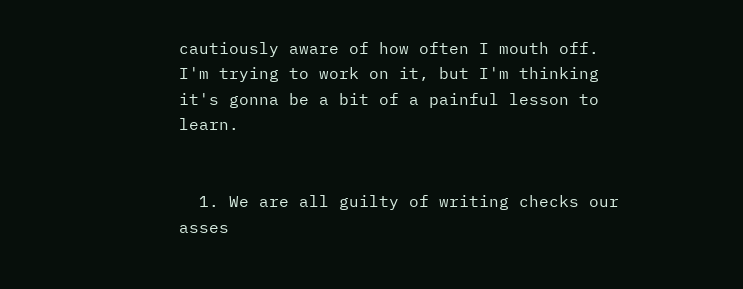cautiously aware of how often I mouth off.  I'm trying to work on it, but I'm thinking it's gonna be a bit of a painful lesson to learn.


  1. We are all guilty of writing checks our asses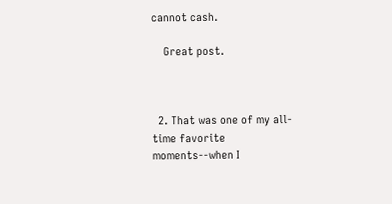cannot cash.

    Great post.



  2. That was one of my all-time favorite moments--when I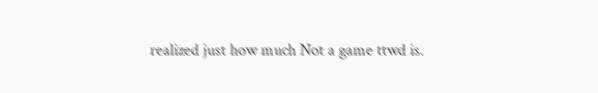realized just how much Not a game ttwd is.